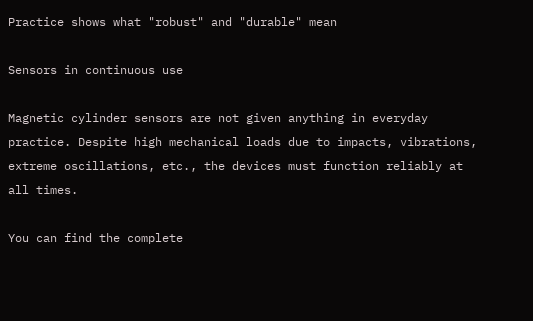Practice shows what "robust" and "durable" mean

Sensors in continuous use

Magnetic cylinder sensors are not given anything in everyday practice. Despite high mechanical loads due to impacts, vibrations, extreme oscillations, etc., the devices must function reliably at all times.

You can find the complete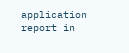application report in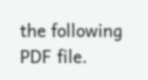the following PDF file.